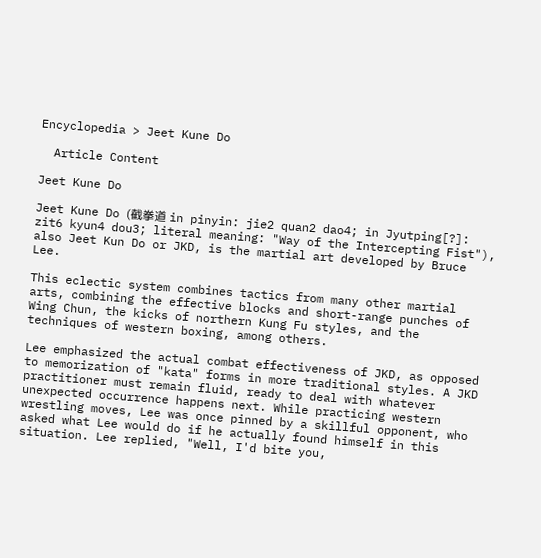Encyclopedia > Jeet Kune Do

  Article Content

Jeet Kune Do

Jeet Kune Do (截拳道 in pinyin: jie2 quan2 dao4; in Jyutping[?]: zit6 kyun4 dou3; literal meaning: "Way of the Intercepting Fist"), also Jeet Kun Do or JKD, is the martial art developed by Bruce Lee.

This eclectic system combines tactics from many other martial arts, combining the effective blocks and short-range punches of Wing Chun, the kicks of northern Kung Fu styles, and the techniques of western boxing, among others.

Lee emphasized the actual combat effectiveness of JKD, as opposed to memorization of "kata" forms in more traditional styles. A JKD practitioner must remain fluid, ready to deal with whatever unexpected occurrence happens next. While practicing western wrestling moves, Lee was once pinned by a skillful opponent, who asked what Lee would do if he actually found himself in this situation. Lee replied, "Well, I'd bite you,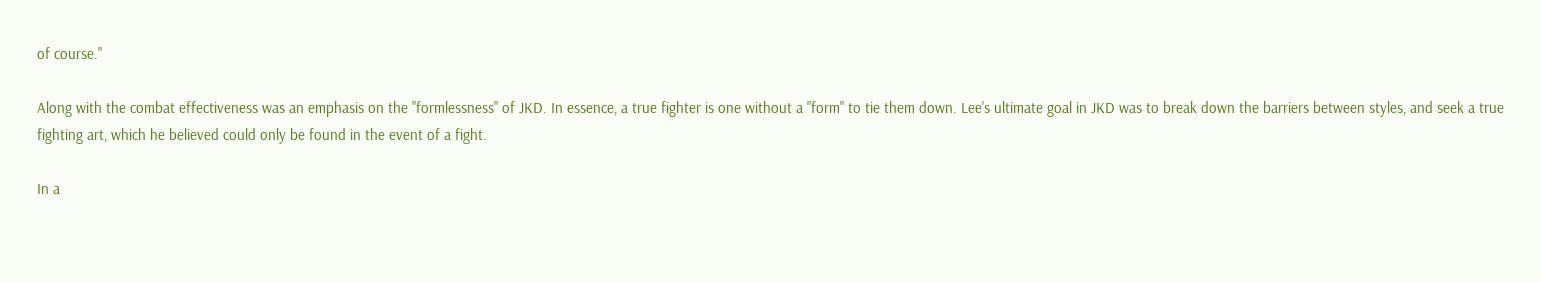of course."

Along with the combat effectiveness was an emphasis on the "formlessness" of JKD. In essence, a true fighter is one without a "form" to tie them down. Lee's ultimate goal in JKD was to break down the barriers between styles, and seek a true fighting art, which he believed could only be found in the event of a fight.

In a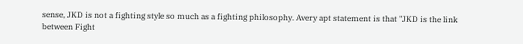sense, JKD is not a fighting style so much as a fighting philosophy. Avery apt statement is that "JKD is the link between Fight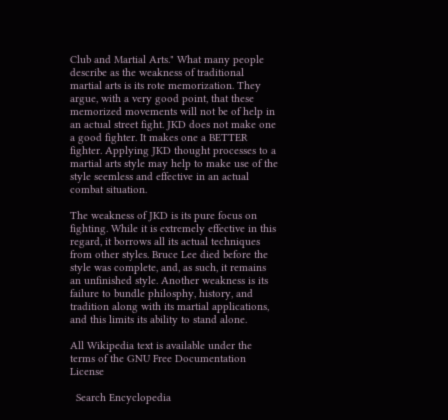Club and Martial Arts." What many people describe as the weakness of traditional martial arts is its rote memorization. They argue, with a very good point, that these memorized movements will not be of help in an actual street fight. JKD does not make one a good fighter. It makes one a BETTER fighter. Applying JKD thought processes to a martial arts style may help to make use of the style seemless and effective in an actual combat situation.

The weakness of JKD is its pure focus on fighting. While it is extremely effective in this regard, it borrows all its actual techniques from other styles. Bruce Lee died before the style was complete, and, as such, it remains an unfinished style. Another weakness is its failure to bundle philosphy, history, and tradition along with its martial applications, and this limits its ability to stand alone.

All Wikipedia text is available under the terms of the GNU Free Documentation License

  Search Encyclopedia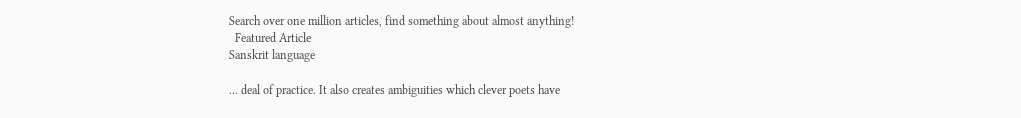Search over one million articles, find something about almost anything!
  Featured Article
Sanskrit language

... deal of practice. It also creates ambiguities which clever poets have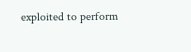exploited to perform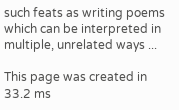such feats as writing poems which can be interpreted in multiple, unrelated ways ...

This page was created in 33.2 ms